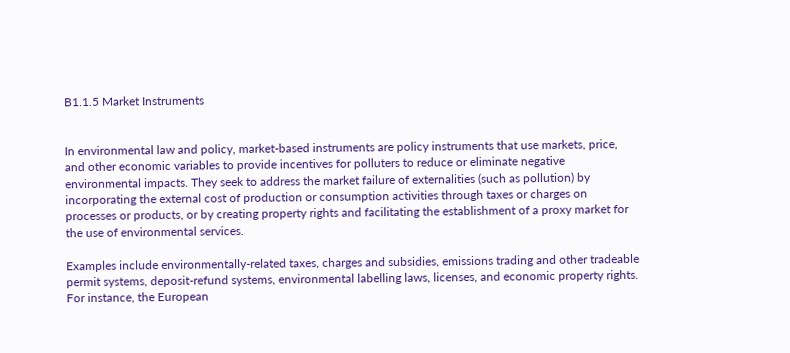B1.1.5 Market Instruments


In environmental law and policy, market-based instruments are policy instruments that use markets, price, and other economic variables to provide incentives for polluters to reduce or eliminate negative environmental impacts. They seek to address the market failure of externalities (such as pollution) by incorporating the external cost of production or consumption activities through taxes or charges on processes or products, or by creating property rights and facilitating the establishment of a proxy market for the use of environmental services.

Examples include environmentally-related taxes, charges and subsidies, emissions trading and other tradeable permit systems, deposit-refund systems, environmental labelling laws, licenses, and economic property rights. For instance, the European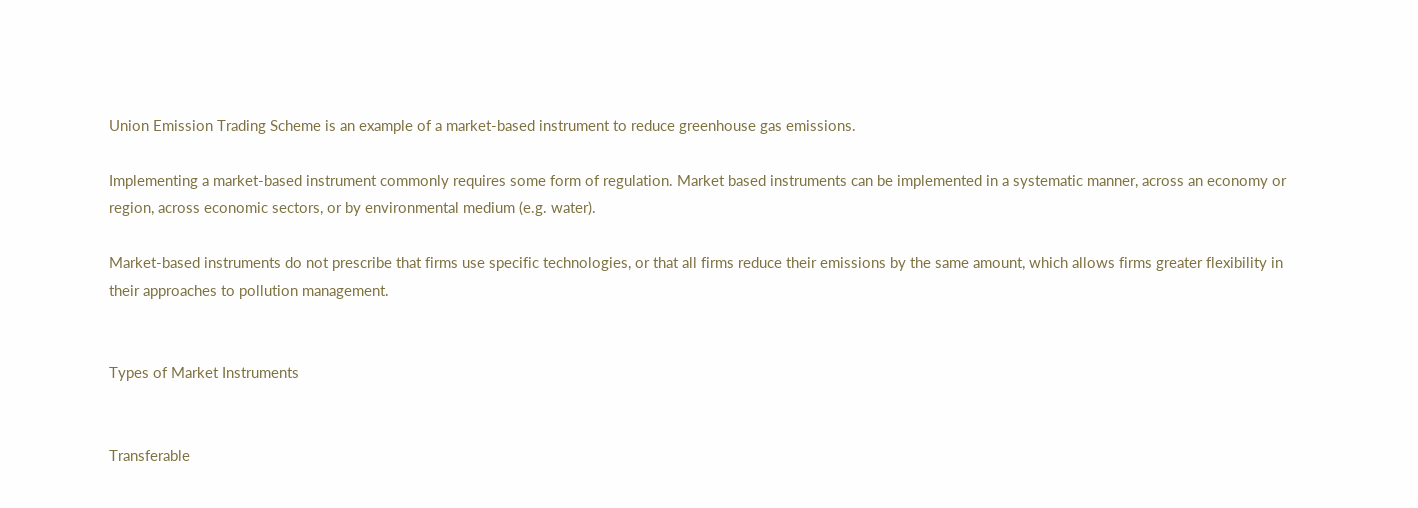Union Emission Trading Scheme is an example of a market-based instrument to reduce greenhouse gas emissions.

Implementing a market-based instrument commonly requires some form of regulation. Market based instruments can be implemented in a systematic manner, across an economy or region, across economic sectors, or by environmental medium (e.g. water).

Market-based instruments do not prescribe that firms use specific technologies, or that all firms reduce their emissions by the same amount, which allows firms greater flexibility in their approaches to pollution management.


Types of Market Instruments


Transferable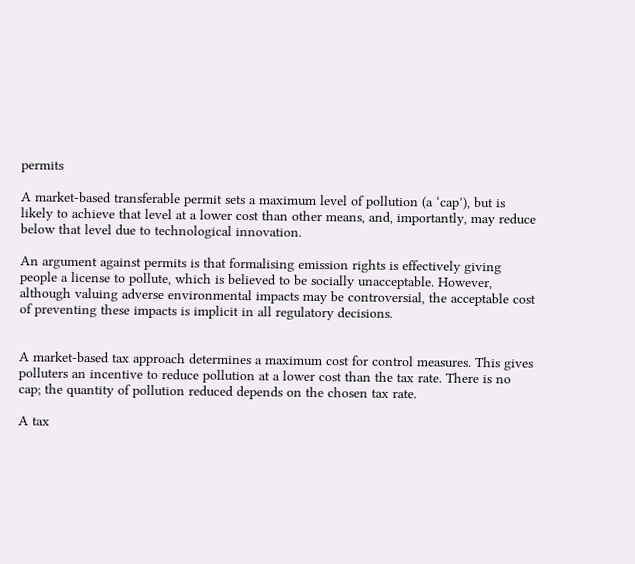permits

A market-based transferable permit sets a maximum level of pollution (a ‘cap’), but is likely to achieve that level at a lower cost than other means, and, importantly, may reduce below that level due to technological innovation.

An argument against permits is that formalising emission rights is effectively giving people a license to pollute, which is believed to be socially unacceptable. However, although valuing adverse environmental impacts may be controversial, the acceptable cost of preventing these impacts is implicit in all regulatory decisions.


A market-based tax approach determines a maximum cost for control measures. This gives polluters an incentive to reduce pollution at a lower cost than the tax rate. There is no cap; the quantity of pollution reduced depends on the chosen tax rate.

A tax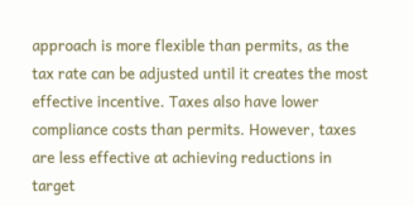approach is more flexible than permits, as the tax rate can be adjusted until it creates the most effective incentive. Taxes also have lower compliance costs than permits. However, taxes are less effective at achieving reductions in target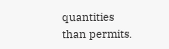quantities than permits.